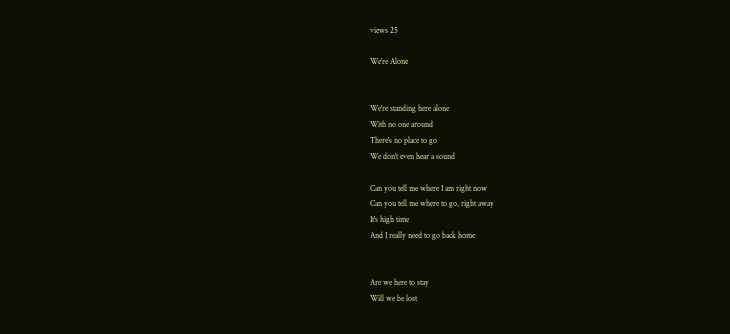views 25

We're Alone


We're standing here alone
With no one around
There's no place to go
We don't even hear a sound

Can you tell me where I am right now
Can you tell me where to go, right away
It's high time
And I really need to go back home


Are we here to stay
Will we be lost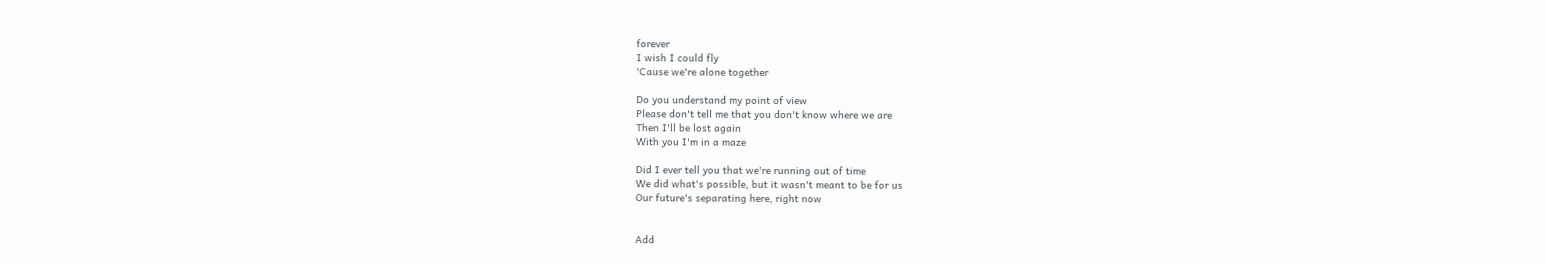forever
I wish I could fly
'Cause we're alone together

Do you understand my point of view
Please don't tell me that you don't know where we are
Then I'll be lost again
With you I'm in a maze

Did I ever tell you that we're running out of time
We did what's possible, but it wasn't meant to be for us
Our future's separating here, right now


Add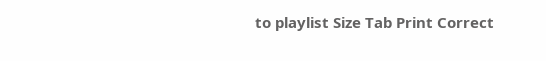to playlist Size Tab Print Correct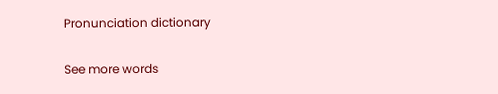Pronunciation dictionary

See more words